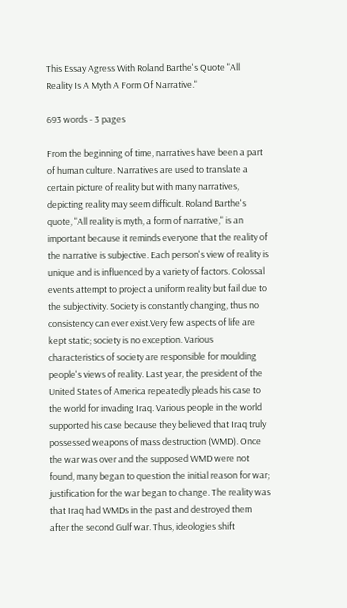This Essay Agress With Roland Barthe's Quote "All Reality Is A Myth A Form Of Narrative."

693 words - 3 pages

From the beginning of time, narratives have been a part of human culture. Narratives are used to translate a certain picture of reality but with many narratives, depicting reality may seem difficult. Roland Barthe's quote, "All reality is myth, a form of narrative," is an important because it reminds everyone that the reality of the narrative is subjective. Each person's view of reality is unique and is influenced by a variety of factors. Colossal events attempt to project a uniform reality but fail due to the subjectivity. Society is constantly changing, thus no consistency can ever exist.Very few aspects of life are kept static; society is no exception. Various characteristics of society are responsible for moulding people's views of reality. Last year, the president of the United States of America repeatedly pleads his case to the world for invading Iraq. Various people in the world supported his case because they believed that Iraq truly possessed weapons of mass destruction (WMD). Once the war was over and the supposed WMD were not found, many began to question the initial reason for war; justification for the war began to change. The reality was that Iraq had WMDs in the past and destroyed them after the second Gulf war. Thus, ideologies shift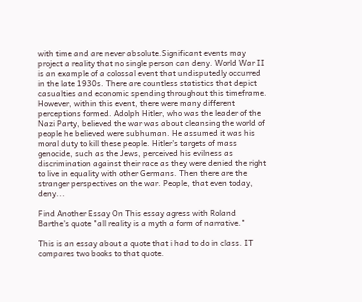with time and are never absolute.Significant events may project a reality that no single person can deny. World War II is an example of a colossal event that undisputedly occurred in the late 1930s. There are countless statistics that depict casualties and economic spending throughout this timeframe. However, within this event, there were many different perceptions formed. Adolph Hitler, who was the leader of the Nazi Party, believed the war was about cleansing the world of people he believed were subhuman. He assumed it was his moral duty to kill these people. Hitler's targets of mass genocide, such as the Jews, perceived his evilness as discrimination against their race as they were denied the right to live in equality with other Germans. Then there are the stranger perspectives on the war. People, that even today, deny...

Find Another Essay On This essay agress with Roland Barthe's quote "all reality is a myth a form of narrative."

This is an essay about a quote that i had to do in class. IT compares two books to that quote.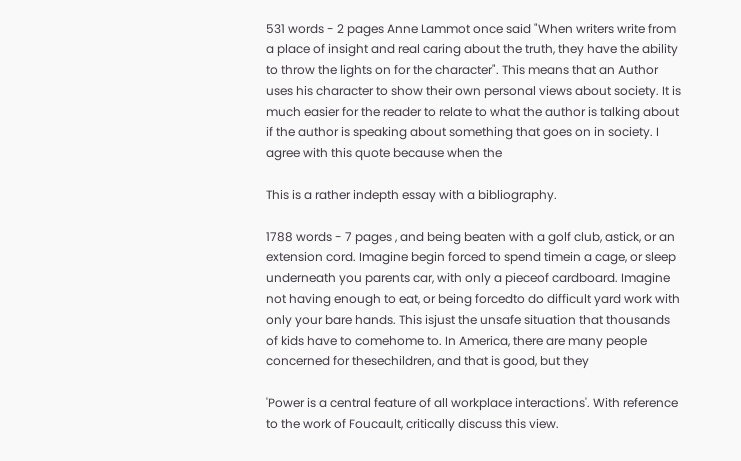531 words - 2 pages Anne Lammot once said "When writers write from a place of insight and real caring about the truth, they have the ability to throw the lights on for the character". This means that an Author uses his character to show their own personal views about society. It is much easier for the reader to relate to what the author is talking about if the author is speaking about something that goes on in society. I agree with this quote because when the

This is a rather indepth essay with a bibliography.

1788 words - 7 pages , and being beaten with a golf club, astick, or an extension cord. Imagine begin forced to spend timein a cage, or sleep underneath you parents car, with only a pieceof cardboard. Imagine not having enough to eat, or being forcedto do difficult yard work with only your bare hands. This isjust the unsafe situation that thousands of kids have to comehome to. In America, there are many people concerned for thesechildren, and that is good, but they

'Power is a central feature of all workplace interactions'. With reference to the work of Foucault, critically discuss this view.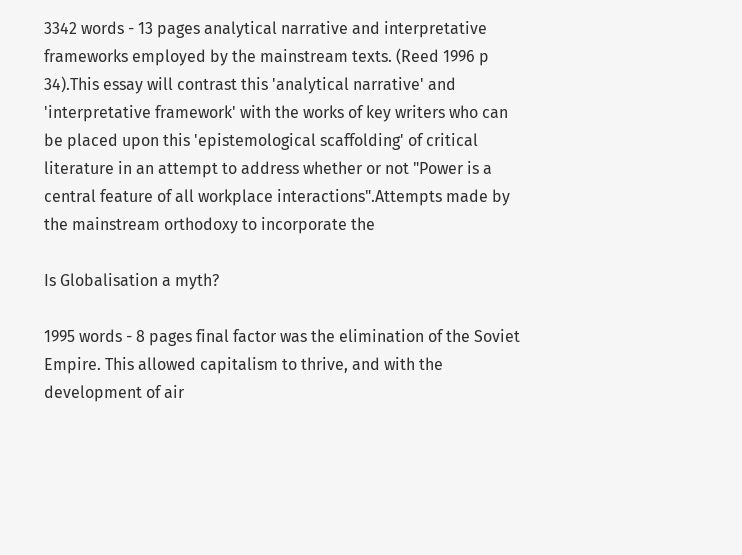3342 words - 13 pages analytical narrative and interpretative frameworks employed by the mainstream texts. (Reed 1996 p 34).This essay will contrast this 'analytical narrative' and 'interpretative framework' with the works of key writers who can be placed upon this 'epistemological scaffolding' of critical literature in an attempt to address whether or not "Power is a central feature of all workplace interactions".Attempts made by the mainstream orthodoxy to incorporate the

Is Globalisation a myth?

1995 words - 8 pages final factor was the elimination of the Soviet Empire. This allowed capitalism to thrive, and with the development of air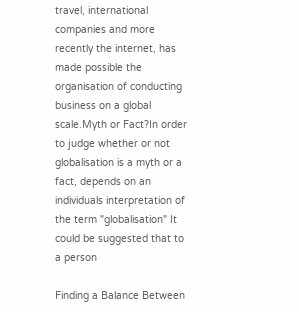travel, international companies and more recently the internet, has made possible the organisation of conducting business on a global scale.Myth or Fact?In order to judge whether or not globalisation is a myth or a fact, depends on an individuals interpretation of the term "globalisation" It could be suggested that to a person

Finding a Balance Between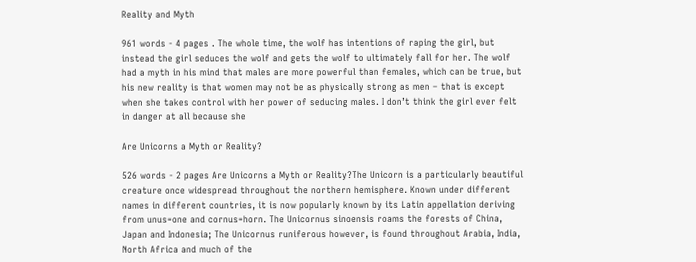Reality and Myth

961 words - 4 pages . The whole time, the wolf has intentions of raping the girl, but instead the girl seduces the wolf and gets the wolf to ultimately fall for her. The wolf had a myth in his mind that males are more powerful than females, which can be true, but his new reality is that women may not be as physically strong as men – that is except when she takes control with her power of seducing males. I don’t think the girl ever felt in danger at all because she

Are Unicorns a Myth or Reality?

526 words - 2 pages Are Unicorns a Myth or Reality?The Unicorn is a particularly beautiful creature once widespread throughout the northern hemisphere. Known under different names in different countries, it is now popularly known by its Latin appellation deriving from unus=one and cornus=horn. The Unicornus sinoensis roams the forests of China, Japan and Indonesia; The Unicornus runiferous however, is found throughout Arabia, India, North Africa and much of the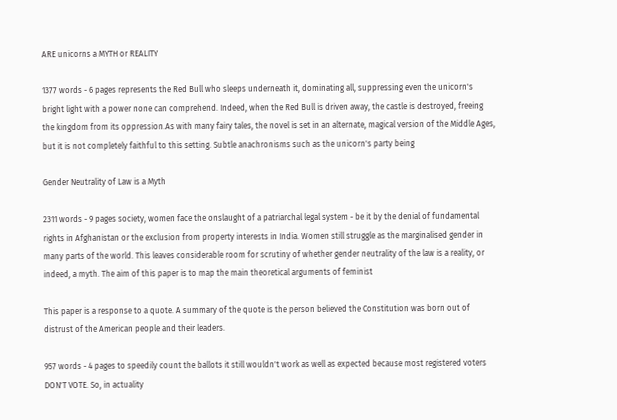ARE unicorns a MYTH or REALITY

1377 words - 6 pages represents the Red Bull who sleeps underneath it, dominating all, suppressing even the unicorn's bright light with a power none can comprehend. Indeed, when the Red Bull is driven away, the castle is destroyed, freeing the kingdom from its oppression.As with many fairy tales, the novel is set in an alternate, magical version of the Middle Ages, but it is not completely faithful to this setting. Subtle anachronisms such as the unicorn's party being

Gender Neutrality of Law is a Myth

2311 words - 9 pages society, women face the onslaught of a patriarchal legal system - be it by the denial of fundamental rights in Afghanistan or the exclusion from property interests in India. Women still struggle as the marginalised gender in many parts of the world. This leaves considerable room for scrutiny of whether gender neutrality of the law is a reality, or indeed, a myth. The aim of this paper is to map the main theoretical arguments of feminist

This paper is a response to a quote. A summary of the quote is the person believed the Constitution was born out of distrust of the American people and their leaders.

957 words - 4 pages to speedily count the ballots it still wouldn't work as well as expected because most registered voters DON'T VOTE. So, in actuality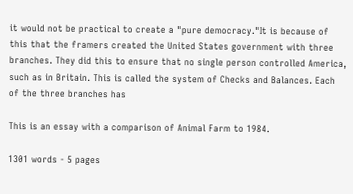it would not be practical to create a "pure democracy."It is because of this that the framers created the United States government with three branches. They did this to ensure that no single person controlled America, such as in Britain. This is called the system of Checks and Balances. Each of the three branches has

This is an essay with a comparison of Animal Farm to 1984.

1301 words - 5 pages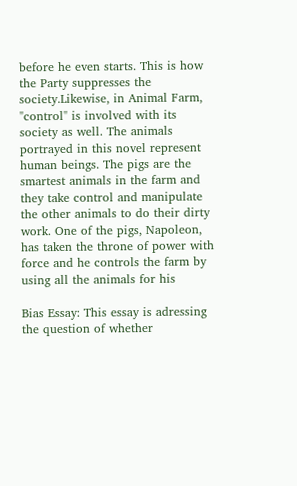before he even starts. This is how the Party suppresses the society.Likewise, in Animal Farm, "control" is involved with its society as well. The animals portrayed in this novel represent human beings. The pigs are the smartest animals in the farm and they take control and manipulate the other animals to do their dirty work. One of the pigs, Napoleon, has taken the throne of power with force and he controls the farm by using all the animals for his

Bias Essay: This essay is adressing the question of whether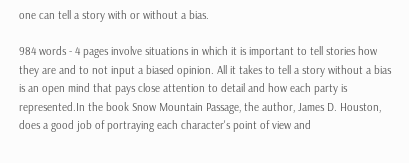one can tell a story with or without a bias.

984 words - 4 pages involve situations in which it is important to tell stories how they are and to not input a biased opinion. All it takes to tell a story without a bias is an open mind that pays close attention to detail and how each party is represented.In the book Snow Mountain Passage, the author, James D. Houston, does a good job of portraying each character's point of view and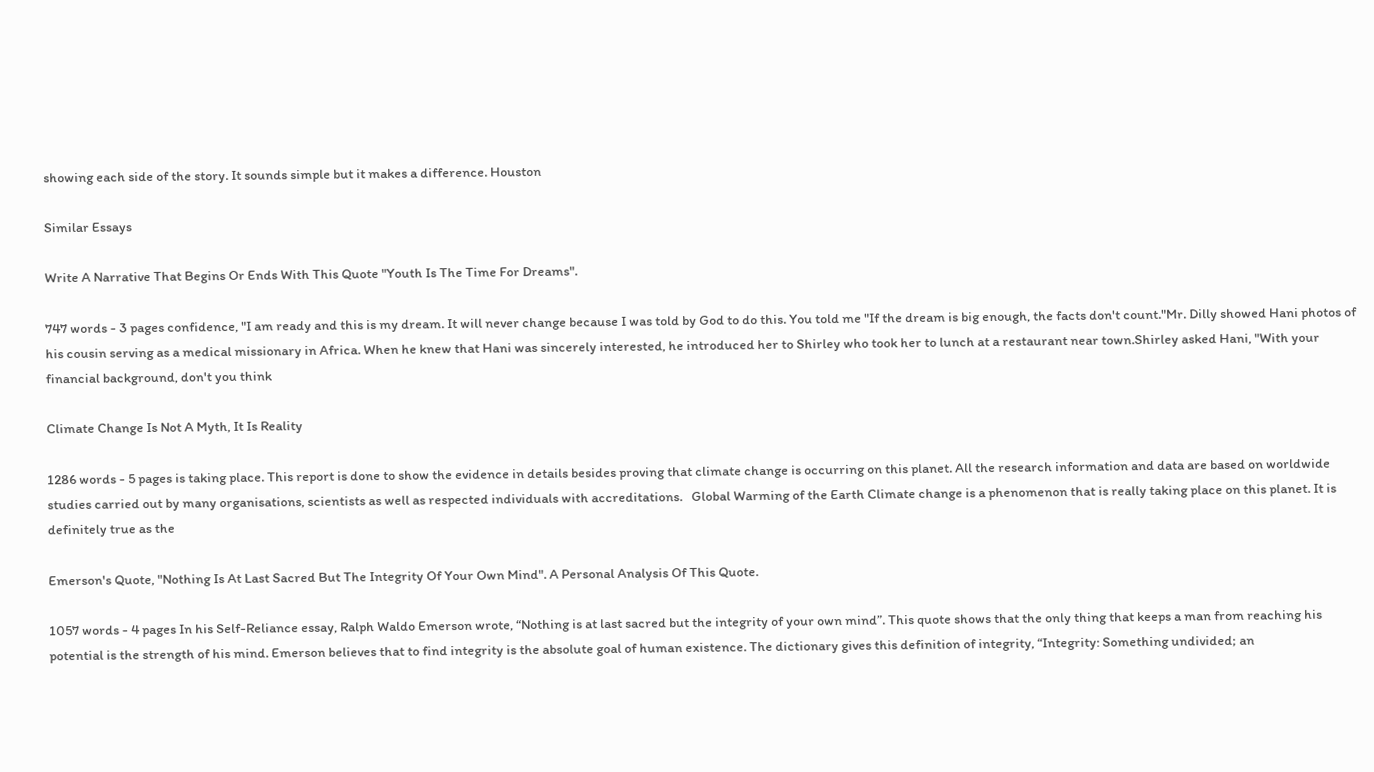showing each side of the story. It sounds simple but it makes a difference. Houston

Similar Essays

Write A Narrative That Begins Or Ends With This Quote "Youth Is The Time For Dreams".

747 words - 3 pages confidence, "I am ready and this is my dream. It will never change because I was told by God to do this. You told me "If the dream is big enough, the facts don't count."Mr. Dilly showed Hani photos of his cousin serving as a medical missionary in Africa. When he knew that Hani was sincerely interested, he introduced her to Shirley who took her to lunch at a restaurant near town.Shirley asked Hani, "With your financial background, don't you think

Climate Change Is Not A Myth, It Is Reality

1286 words - 5 pages is taking place. This report is done to show the evidence in details besides proving that climate change is occurring on this planet. All the research information and data are based on worldwide studies carried out by many organisations, scientists as well as respected individuals with accreditations.   Global Warming of the Earth Climate change is a phenomenon that is really taking place on this planet. It is definitely true as the

Emerson's Quote, "Nothing Is At Last Sacred But The Integrity Of Your Own Mind". A Personal Analysis Of This Quote.

1057 words - 4 pages In his Self-Reliance essay, Ralph Waldo Emerson wrote, “Nothing is at last sacred but the integrity of your own mind”. This quote shows that the only thing that keeps a man from reaching his potential is the strength of his mind. Emerson believes that to find integrity is the absolute goal of human existence. The dictionary gives this definition of integrity, “Integrity: Something undivided; an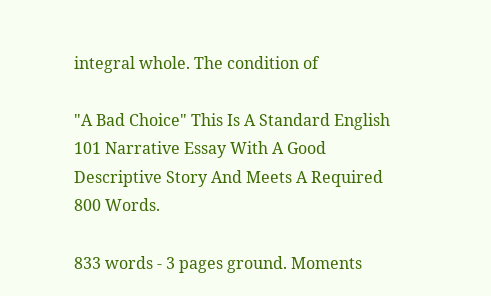integral whole. The condition of

"A Bad Choice" This Is A Standard English 101 Narrative Essay With A Good Descriptive Story And Meets A Required 800 Words.

833 words - 3 pages ground. Moments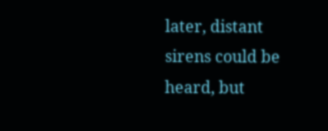later, distant sirens could be heard, but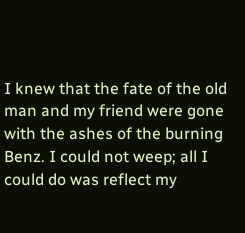I knew that the fate of the old man and my friend were gone with the ashes of the burning Benz. I could not weep; all I could do was reflect my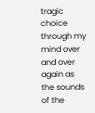tragic choice through my mind over and over again as the sounds of the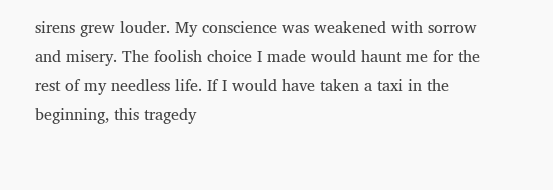sirens grew louder. My conscience was weakened with sorrow and misery. The foolish choice I made would haunt me for the rest of my needless life. If I would have taken a taxi in the beginning, this tragedy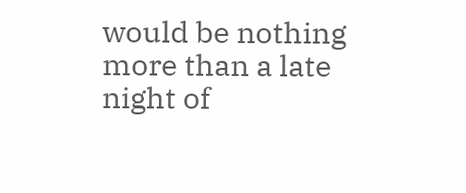would be nothing more than a late night of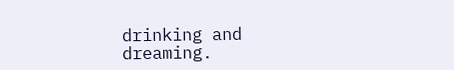drinking and dreaming.